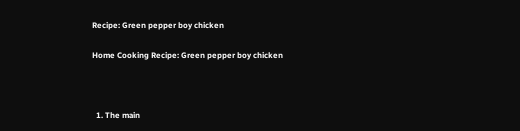Recipe: Green pepper boy chicken

Home Cooking Recipe: Green pepper boy chicken



  1. The main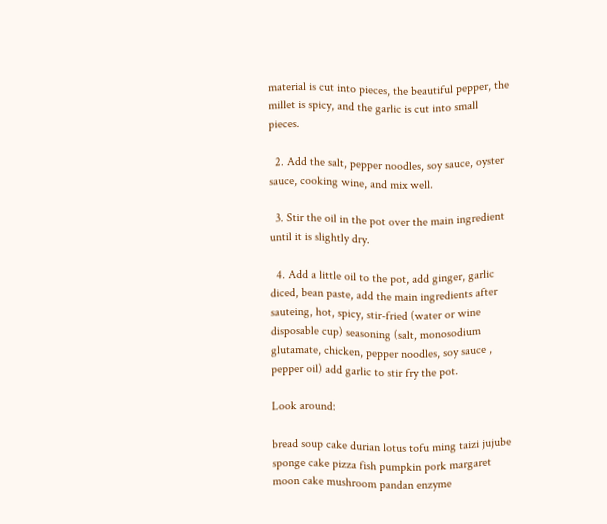material is cut into pieces, the beautiful pepper, the millet is spicy, and the garlic is cut into small pieces.

  2. Add the salt, pepper noodles, soy sauce, oyster sauce, cooking wine, and mix well.

  3. Stir the oil in the pot over the main ingredient until it is slightly dry.

  4. Add a little oil to the pot, add ginger, garlic diced, bean paste, add the main ingredients after sauteing, hot, spicy, stir-fried (water or wine disposable cup) seasoning (salt, monosodium glutamate, chicken, pepper noodles, soy sauce , pepper oil) add garlic to stir fry the pot.

Look around:

bread soup cake durian lotus tofu ming taizi jujube sponge cake pizza fish pumpkin pork margaret moon cake mushroom pandan enzyme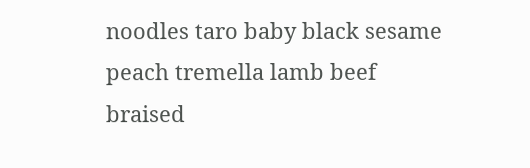noodles taro baby black sesame peach tremella lamb beef braised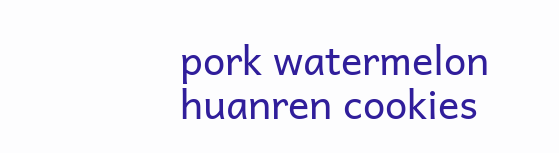pork watermelon huanren cookies